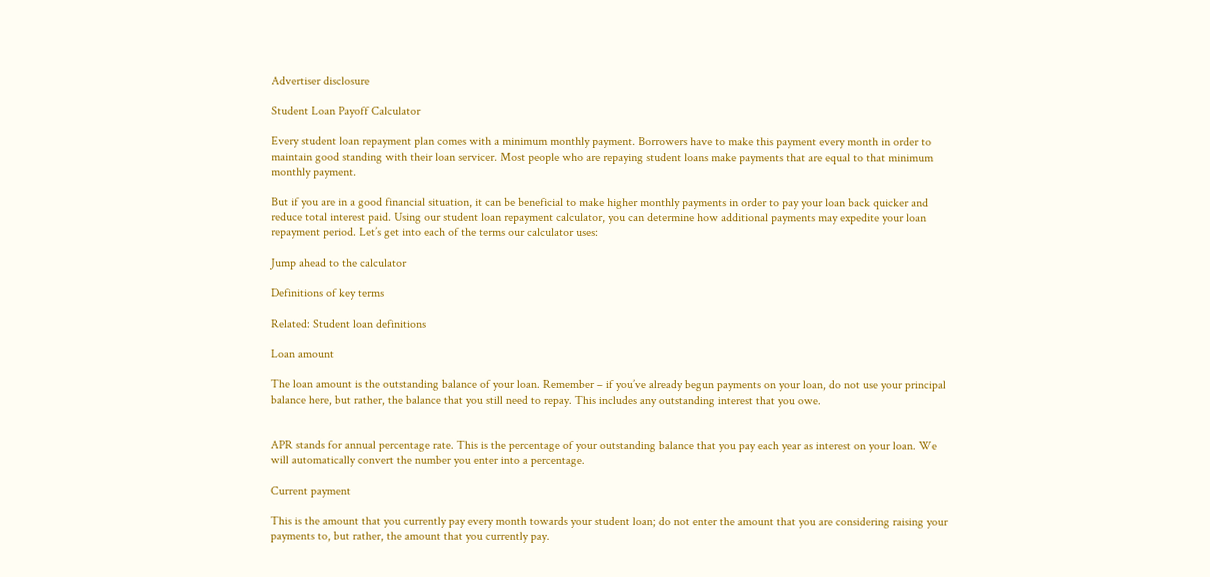Advertiser disclosure

Student Loan Payoff Calculator

Every student loan repayment plan comes with a minimum monthly payment. Borrowers have to make this payment every month in order to maintain good standing with their loan servicer. Most people who are repaying student loans make payments that are equal to that minimum monthly payment.

But if you are in a good financial situation, it can be beneficial to make higher monthly payments in order to pay your loan back quicker and reduce total interest paid. Using our student loan repayment calculator, you can determine how additional payments may expedite your loan repayment period. Let’s get into each of the terms our calculator uses:

Jump ahead to the calculator

Definitions of key terms

Related: Student loan definitions

Loan amount

The loan amount is the outstanding balance of your loan. Remember – if you’ve already begun payments on your loan, do not use your principal balance here, but rather, the balance that you still need to repay. This includes any outstanding interest that you owe.


APR stands for annual percentage rate. This is the percentage of your outstanding balance that you pay each year as interest on your loan. We will automatically convert the number you enter into a percentage.

Current payment

This is the amount that you currently pay every month towards your student loan; do not enter the amount that you are considering raising your payments to, but rather, the amount that you currently pay.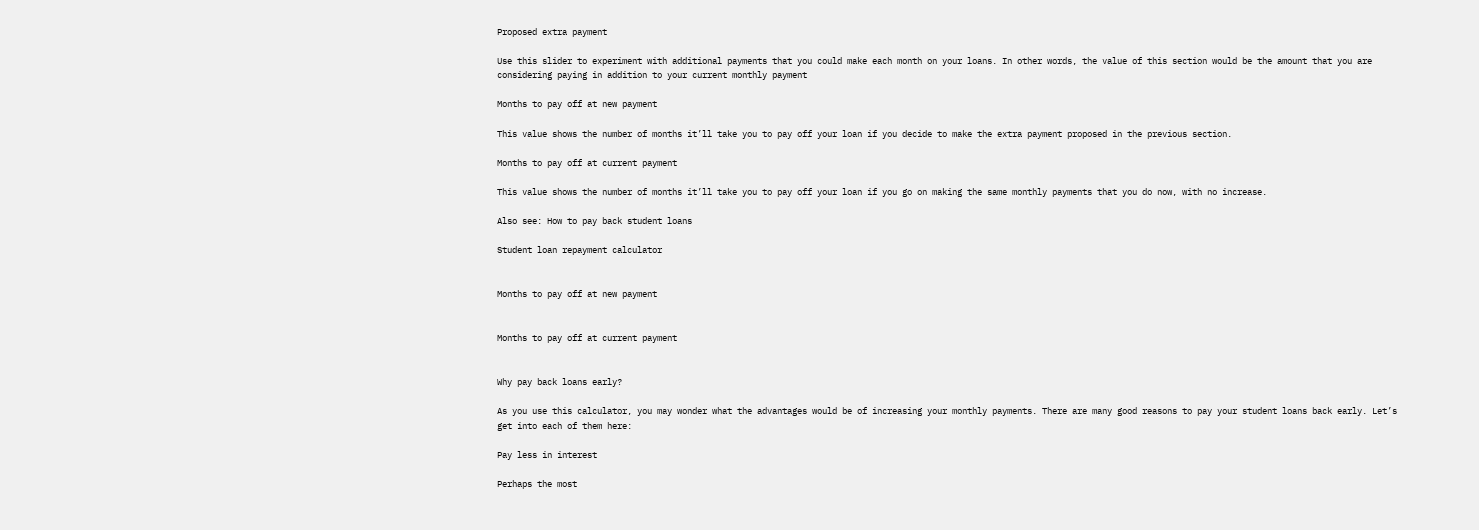Proposed extra payment

Use this slider to experiment with additional payments that you could make each month on your loans. In other words, the value of this section would be the amount that you are considering paying in addition to your current monthly payment

Months to pay off at new payment

This value shows the number of months it’ll take you to pay off your loan if you decide to make the extra payment proposed in the previous section.

Months to pay off at current payment

This value shows the number of months it’ll take you to pay off your loan if you go on making the same monthly payments that you do now, with no increase.

Also see: How to pay back student loans

Student loan repayment calculator


Months to pay off at new payment


Months to pay off at current payment


Why pay back loans early?

As you use this calculator, you may wonder what the advantages would be of increasing your monthly payments. There are many good reasons to pay your student loans back early. Let’s get into each of them here:

Pay less in interest

Perhaps the most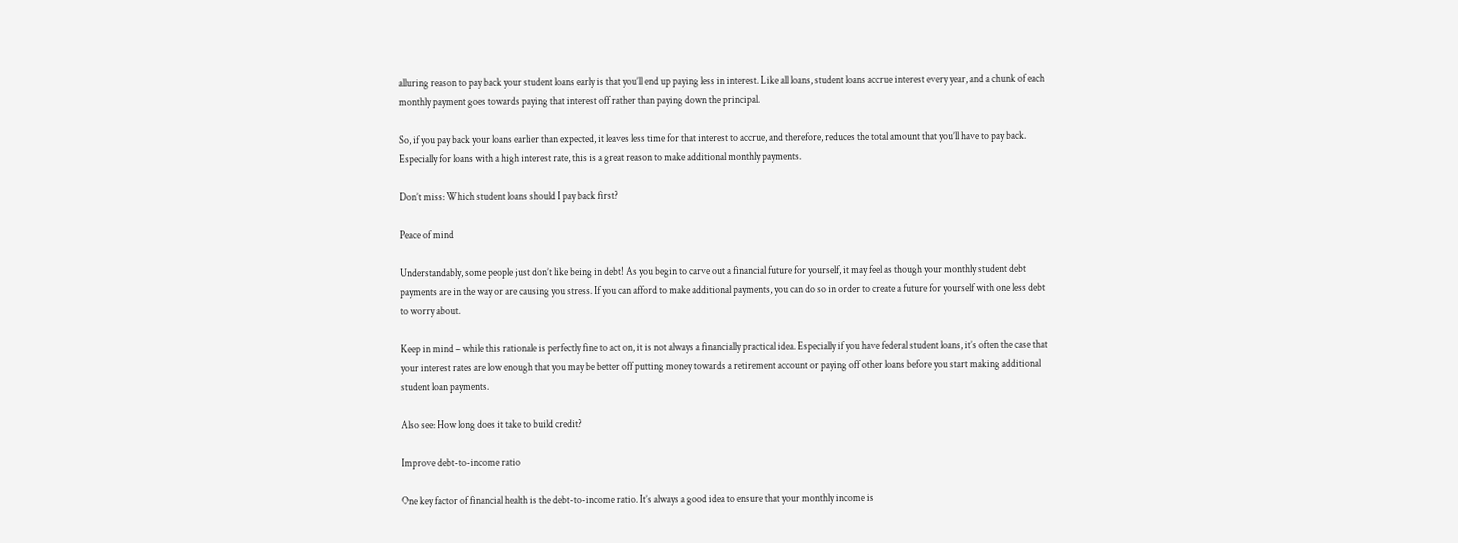alluring reason to pay back your student loans early is that you’ll end up paying less in interest. Like all loans, student loans accrue interest every year, and a chunk of each monthly payment goes towards paying that interest off rather than paying down the principal.

So, if you pay back your loans earlier than expected, it leaves less time for that interest to accrue, and therefore, reduces the total amount that you’ll have to pay back. Especially for loans with a high interest rate, this is a great reason to make additional monthly payments.

Don’t miss: Which student loans should I pay back first?

Peace of mind

Understandably, some people just don’t like being in debt! As you begin to carve out a financial future for yourself, it may feel as though your monthly student debt payments are in the way or are causing you stress. If you can afford to make additional payments, you can do so in order to create a future for yourself with one less debt to worry about.

Keep in mind – while this rationale is perfectly fine to act on, it is not always a financially practical idea. Especially if you have federal student loans, it’s often the case that your interest rates are low enough that you may be better off putting money towards a retirement account or paying off other loans before you start making additional student loan payments.

Also see: How long does it take to build credit?

Improve debt-to-income ratio

One key factor of financial health is the debt-to-income ratio. It’s always a good idea to ensure that your monthly income is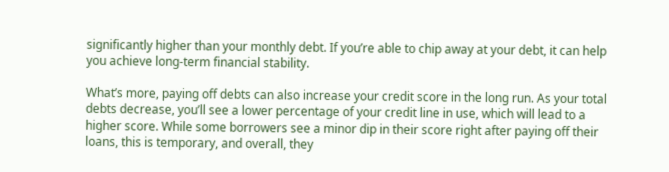significantly higher than your monthly debt. If you’re able to chip away at your debt, it can help you achieve long-term financial stability.

What’s more, paying off debts can also increase your credit score in the long run. As your total debts decrease, you’ll see a lower percentage of your credit line in use, which will lead to a higher score. While some borrowers see a minor dip in their score right after paying off their loans, this is temporary, and overall, they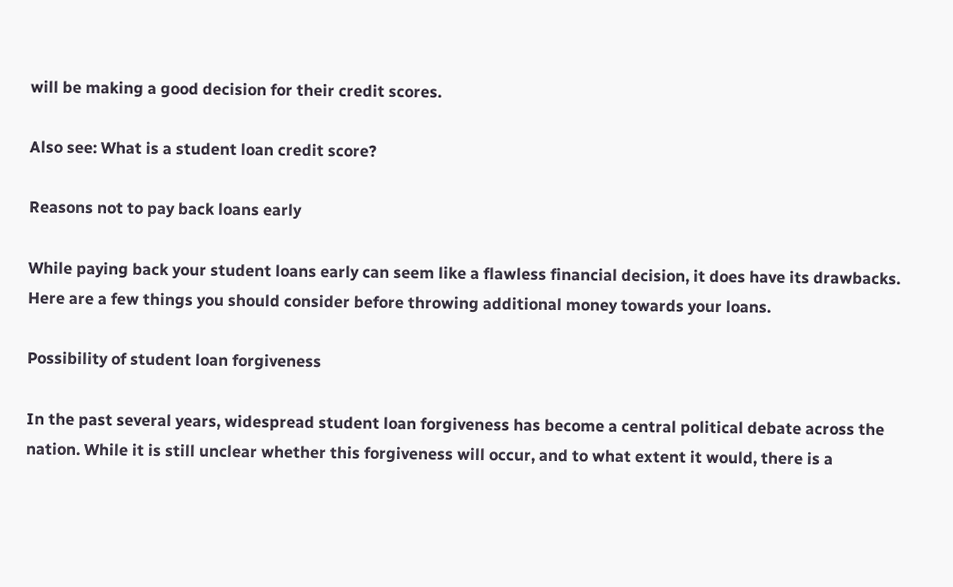will be making a good decision for their credit scores.

Also see: What is a student loan credit score?

Reasons not to pay back loans early

While paying back your student loans early can seem like a flawless financial decision, it does have its drawbacks. Here are a few things you should consider before throwing additional money towards your loans.

Possibility of student loan forgiveness

In the past several years, widespread student loan forgiveness has become a central political debate across the nation. While it is still unclear whether this forgiveness will occur, and to what extent it would, there is a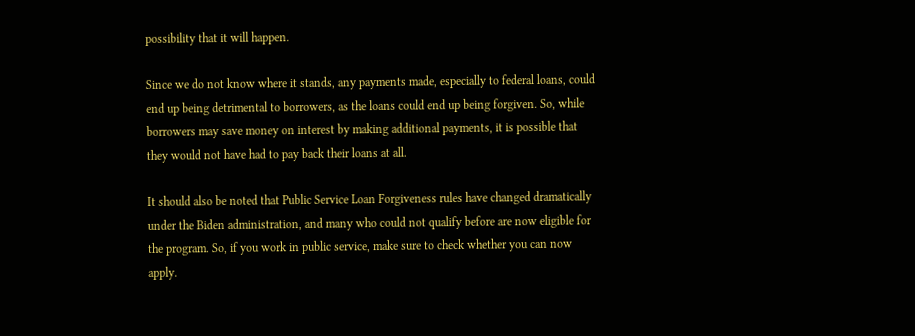possibility that it will happen.

Since we do not know where it stands, any payments made, especially to federal loans, could end up being detrimental to borrowers, as the loans could end up being forgiven. So, while borrowers may save money on interest by making additional payments, it is possible that they would not have had to pay back their loans at all.

It should also be noted that Public Service Loan Forgiveness rules have changed dramatically under the Biden administration, and many who could not qualify before are now eligible for the program. So, if you work in public service, make sure to check whether you can now apply.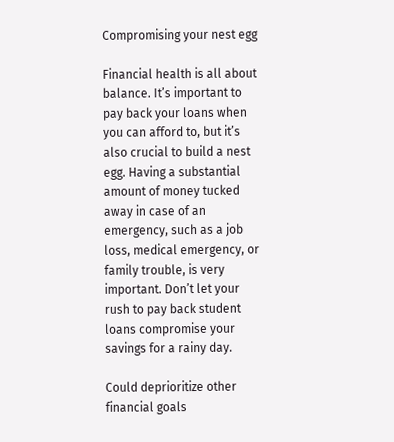Compromising your nest egg

Financial health is all about balance. It’s important to pay back your loans when you can afford to, but it’s also crucial to build a nest egg. Having a substantial amount of money tucked away in case of an emergency, such as a job loss, medical emergency, or family trouble, is very important. Don’t let your rush to pay back student loans compromise your savings for a rainy day.

Could deprioritize other financial goals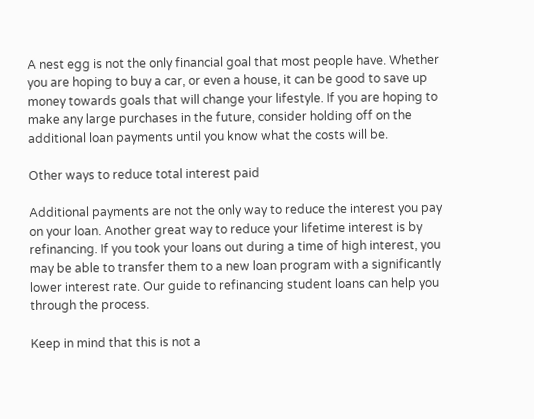A nest egg is not the only financial goal that most people have. Whether you are hoping to buy a car, or even a house, it can be good to save up money towards goals that will change your lifestyle. If you are hoping to make any large purchases in the future, consider holding off on the additional loan payments until you know what the costs will be.

Other ways to reduce total interest paid

Additional payments are not the only way to reduce the interest you pay on your loan. Another great way to reduce your lifetime interest is by refinancing. If you took your loans out during a time of high interest, you may be able to transfer them to a new loan program with a significantly lower interest rate. Our guide to refinancing student loans can help you through the process.

Keep in mind that this is not a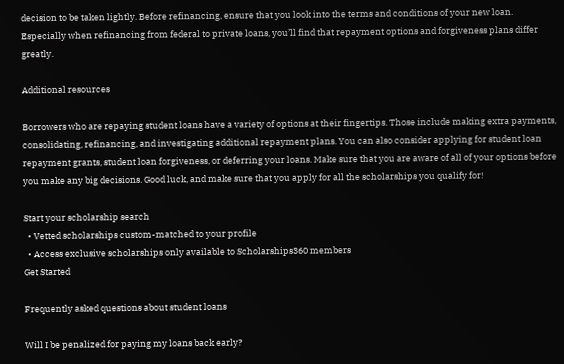decision to be taken lightly. Before refinancing, ensure that you look into the terms and conditions of your new loan. Especially when refinancing from federal to private loans, you’ll find that repayment options and forgiveness plans differ greatly.

Additional resources

Borrowers who are repaying student loans have a variety of options at their fingertips. Those include making extra payments, consolidating, refinancing, and investigating additional repayment plans. You can also consider applying for student loan repayment grants, student loan forgiveness, or deferring your loans. Make sure that you are aware of all of your options before you make any big decisions. Good luck, and make sure that you apply for all the scholarships you qualify for!

Start your scholarship search
  • Vetted scholarships custom-matched to your profile
  • Access exclusive scholarships only available to Scholarships360 members
Get Started

Frequently asked questions about student loans

Will I be penalized for paying my loans back early?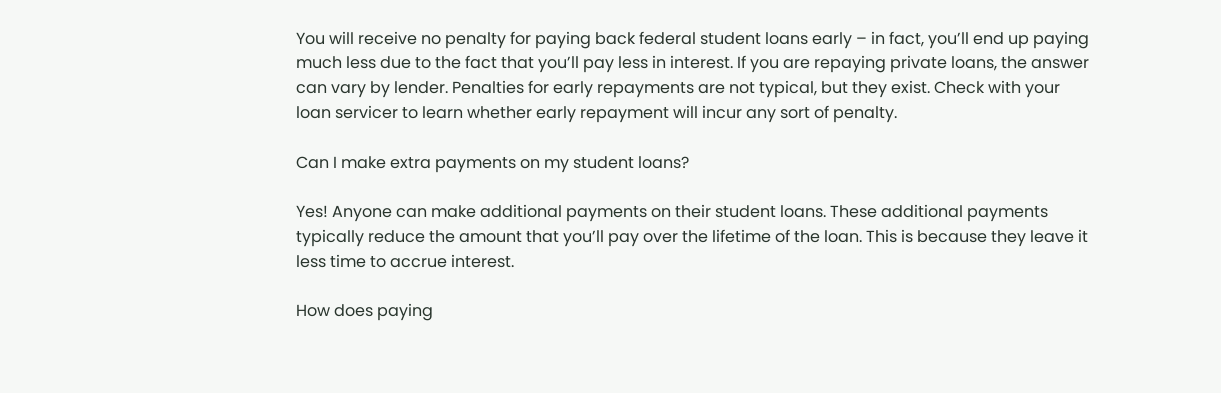You will receive no penalty for paying back federal student loans early – in fact, you’ll end up paying much less due to the fact that you’ll pay less in interest. If you are repaying private loans, the answer can vary by lender. Penalties for early repayments are not typical, but they exist. Check with your loan servicer to learn whether early repayment will incur any sort of penalty.

Can I make extra payments on my student loans?

Yes! Anyone can make additional payments on their student loans. These additional payments typically reduce the amount that you’ll pay over the lifetime of the loan. This is because they leave it less time to accrue interest.

How does paying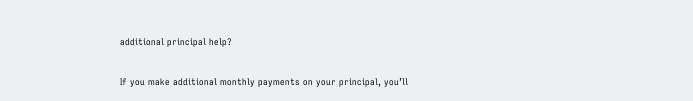additional principal help?

If you make additional monthly payments on your principal, you’ll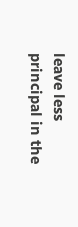leave less principal in the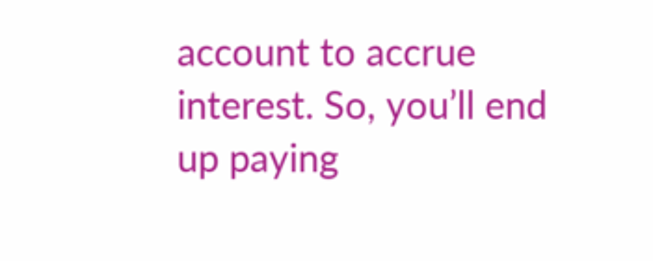account to accrue interest. So, you’ll end up paying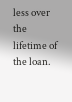less over the lifetime of the loan.